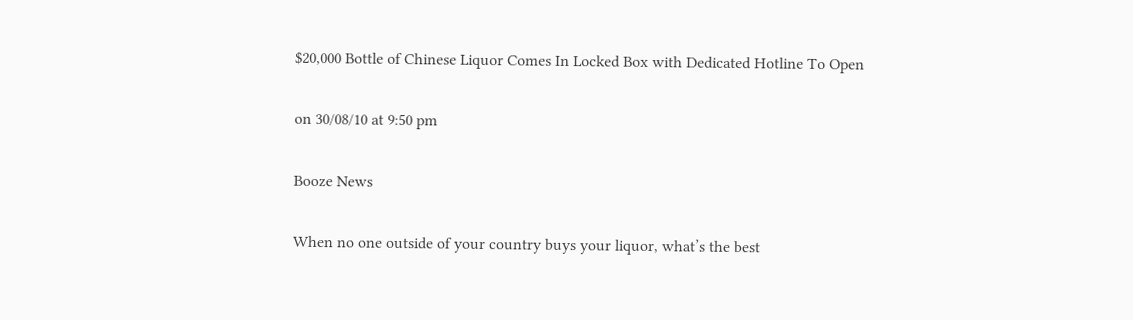$20,000 Bottle of Chinese Liquor Comes In Locked Box with Dedicated Hotline To Open

on 30/08/10 at 9:50 pm

Booze News

When no one outside of your country buys your liquor, what’s the best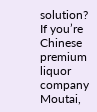solution? If you’re Chinese premium liquor company Moutai,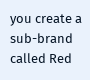you create a sub-brand called Red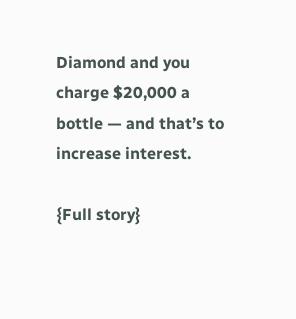Diamond and you charge $20,000 a bottle — and that’s to increase interest.

{Full story}